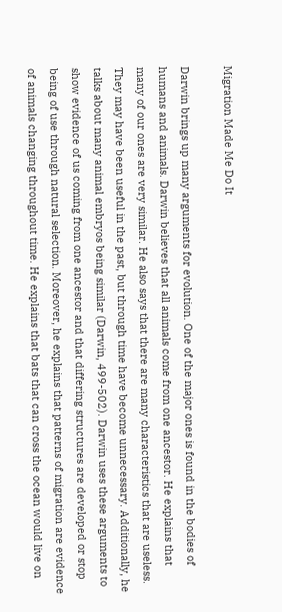Migration Made Me Do It

Darwin brings up many arguments for evolution. One of the major ones is found in the bodies of humans and animals. Darwin believes that all animals come from one ancestor. He explains that many of our ones are very similar. He also says that there are many characteristics that are useless. They may have been useful in the past, but through time have become unnecessary. Additionally, he talks about many animal embryos being similar (Darwin, 499-502). Darwin uses these arguments to show evidence of us coming from one ancestor and that differing structures are developed or stop being of use through natural selection. Moreover, he explains that patterns of migration are evidence of animals changing throughout time. He explains that bats that can cross the ocean would live on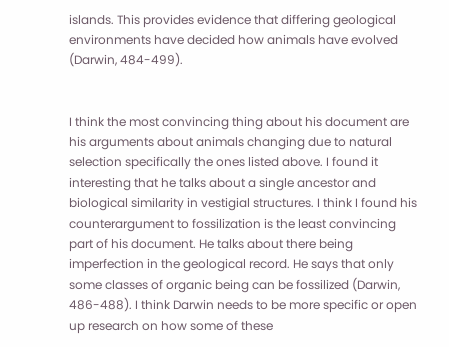islands. This provides evidence that differing geological environments have decided how animals have evolved (Darwin, 484-499).


I think the most convincing thing about his document are his arguments about animals changing due to natural selection specifically the ones listed above. I found it interesting that he talks about a single ancestor and biological similarity in vestigial structures. I think I found his counterargument to fossilization is the least convincing part of his document. He talks about there being imperfection in the geological record. He says that only some classes of organic being can be fossilized (Darwin, 486-488). I think Darwin needs to be more specific or open up research on how some of these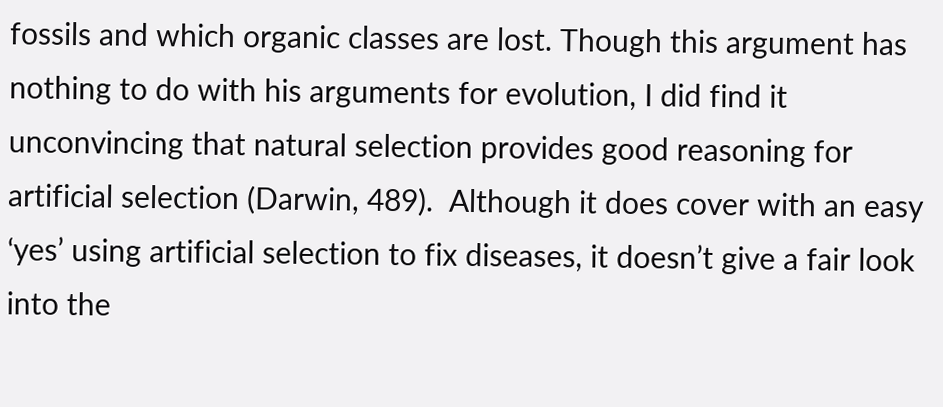fossils and which organic classes are lost. Though this argument has nothing to do with his arguments for evolution, I did find it unconvincing that natural selection provides good reasoning for artificial selection (Darwin, 489).  Although it does cover with an easy ‘yes’ using artificial selection to fix diseases, it doesn’t give a fair look into the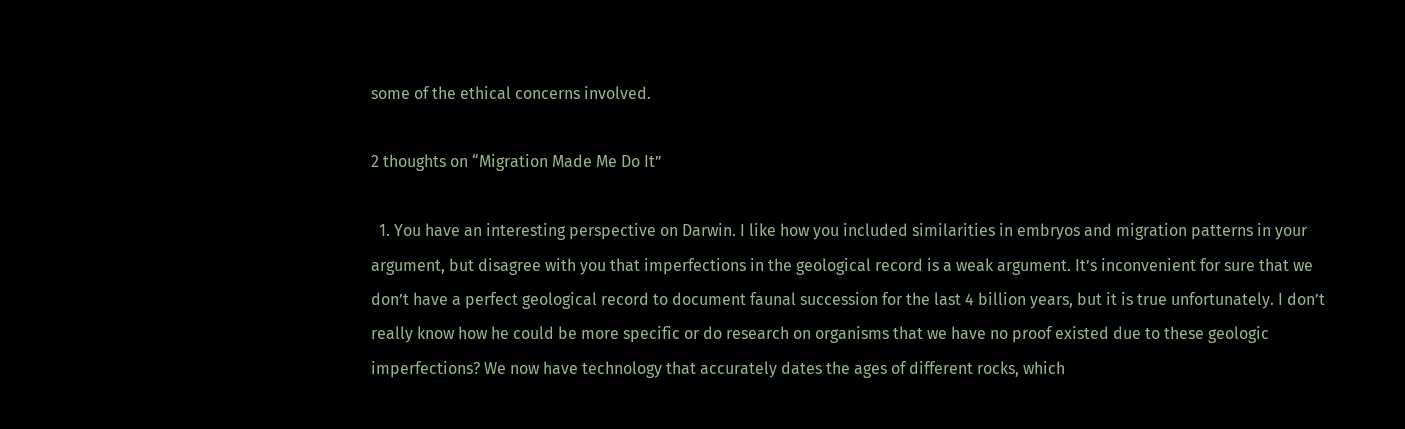some of the ethical concerns involved.

2 thoughts on “Migration Made Me Do It”

  1. You have an interesting perspective on Darwin. I like how you included similarities in embryos and migration patterns in your argument, but disagree with you that imperfections in the geological record is a weak argument. It’s inconvenient for sure that we don’t have a perfect geological record to document faunal succession for the last 4 billion years, but it is true unfortunately. I don’t really know how he could be more specific or do research on organisms that we have no proof existed due to these geologic imperfections? We now have technology that accurately dates the ages of different rocks, which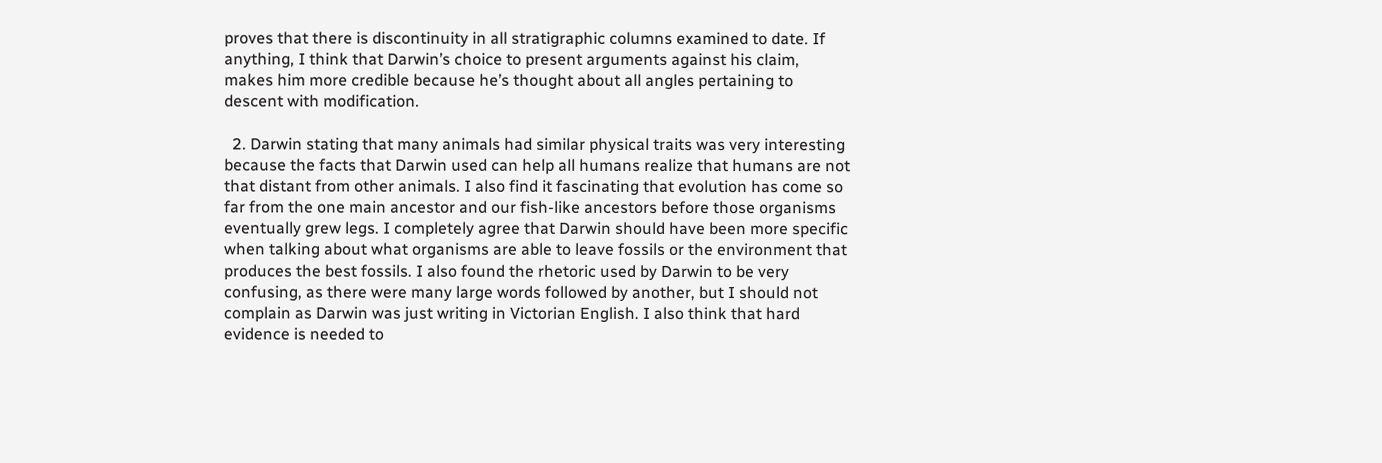proves that there is discontinuity in all stratigraphic columns examined to date. If anything, I think that Darwin’s choice to present arguments against his claim, makes him more credible because he’s thought about all angles pertaining to descent with modification.

  2. Darwin stating that many animals had similar physical traits was very interesting because the facts that Darwin used can help all humans realize that humans are not that distant from other animals. I also find it fascinating that evolution has come so far from the one main ancestor and our fish-like ancestors before those organisms eventually grew legs. I completely agree that Darwin should have been more specific when talking about what organisms are able to leave fossils or the environment that produces the best fossils. I also found the rhetoric used by Darwin to be very confusing, as there were many large words followed by another, but I should not complain as Darwin was just writing in Victorian English. I also think that hard evidence is needed to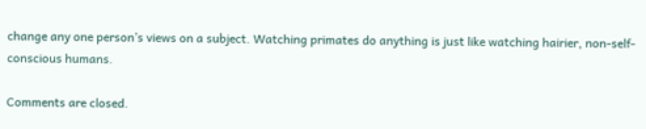change any one person’s views on a subject. Watching primates do anything is just like watching hairier, non-self-conscious humans.

Comments are closed.